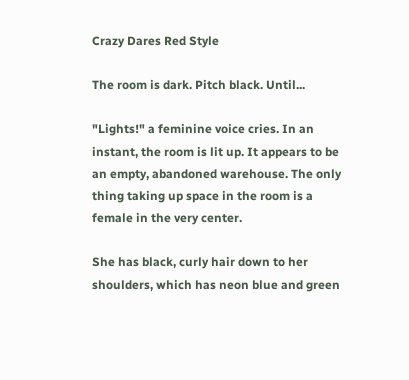Crazy Dares Red Style

The room is dark. Pitch black. Until...

"Lights!" a feminine voice cries. In an instant, the room is lit up. It appears to be an empty, abandoned warehouse. The only thing taking up space in the room is a female in the very center.

She has black, curly hair down to her shoulders, which has neon blue and green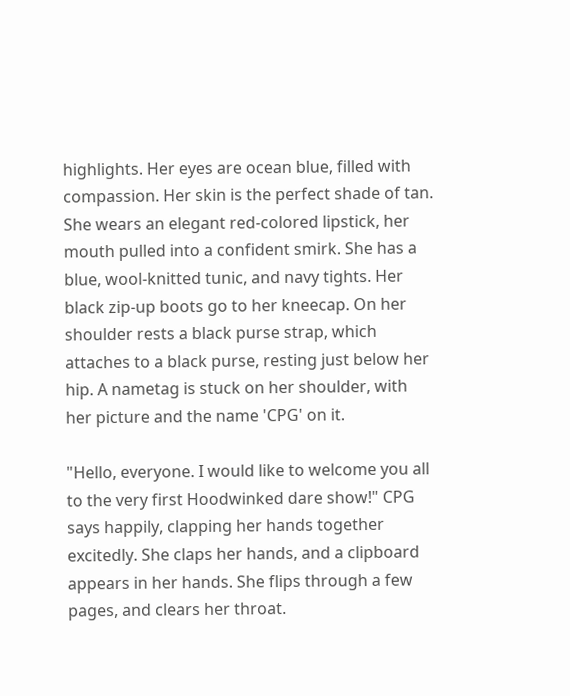highlights. Her eyes are ocean blue, filled with compassion. Her skin is the perfect shade of tan. She wears an elegant red-colored lipstick, her mouth pulled into a confident smirk. She has a blue, wool-knitted tunic, and navy tights. Her black zip-up boots go to her kneecap. On her shoulder rests a black purse strap, which attaches to a black purse, resting just below her hip. A nametag is stuck on her shoulder, with her picture and the name 'CPG' on it.

"Hello, everyone. I would like to welcome you all to the very first Hoodwinked dare show!" CPG says happily, clapping her hands together excitedly. She claps her hands, and a clipboard appears in her hands. She flips through a few pages, and clears her throat.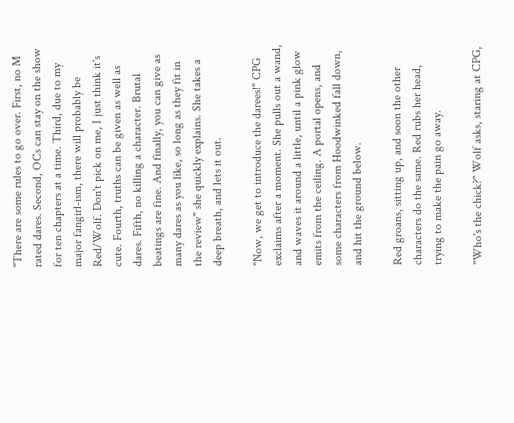"There are some rules to go over. First, no M rated dares. Second, OCs can stay on the show for ten chapters at a time. Third, due to my major fangirl-ism, there will probably be Red/Wolf. Don't pick on me, I just think it's cute. Fourth, truths can be given as well as dares. Fifth, no killing a character. Brutal beatings are fine. And finally, you can give as many dares as you like, so long as they fit in the review" she quickly explains. She takes a deep breath, and lets it out.

"Now, we get to introduce the darees!" CPG exclaims after a moment. She pulls out a wand, and waves it around a little, until a pink glow emits from the ceiling. A portal opens, and some characters from Hoodwinked fall down, and hit the ground below.

Red groans, sitting up, and soon the other characters do the same. Red rubs her head, trying to make the pain go away.

"Who's the chick?" Wolf asks, staring at CPG,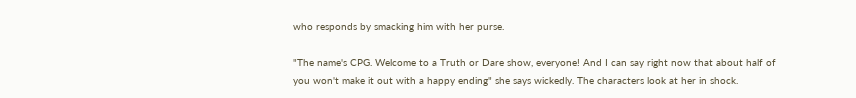who responds by smacking him with her purse.

"The name's CPG. Welcome to a Truth or Dare show, everyone! And I can say right now that about half of you won't make it out with a happy ending" she says wickedly. The characters look at her in shock.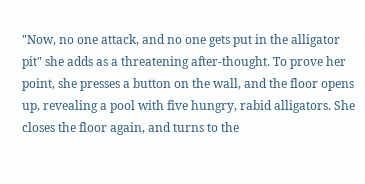"Now, no one attack, and no one gets put in the alligator pit" she adds as a threatening after-thought. To prove her point, she presses a button on the wall, and the floor opens up, revealing a pool with five hungry, rabid alligators. She closes the floor again, and turns to the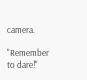camera.

"Remember to dare!"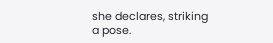she declares, striking a pose.